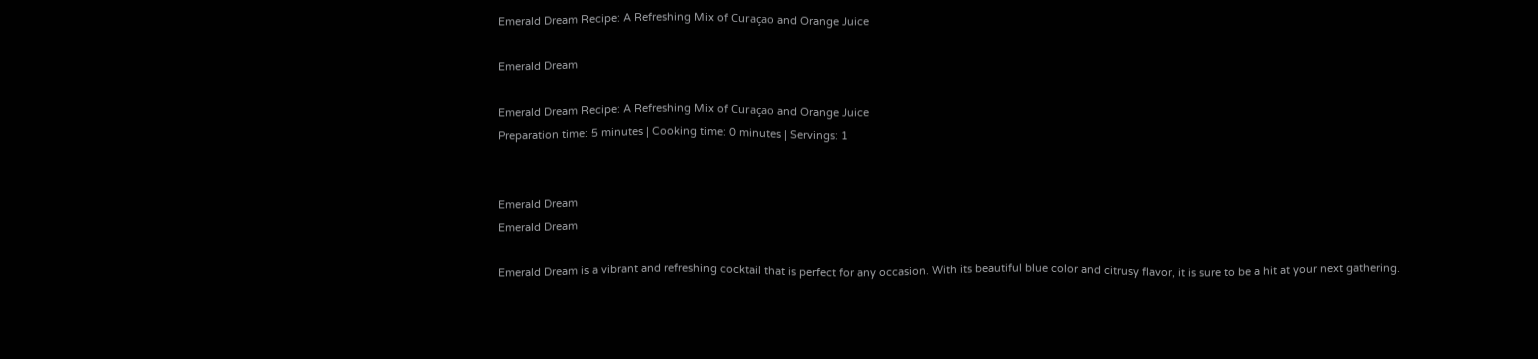Emerald Dream Recipe: A Refreshing Mix of Curaçao and Orange Juice

Emerald Dream

Emerald Dream Recipe: A Refreshing Mix of Curaçao and Orange Juice
Preparation time: 5 minutes | Cooking time: 0 minutes | Servings: 1


Emerald Dream
Emerald Dream

Emerald Dream is a vibrant and refreshing cocktail that is perfect for any occasion. With its beautiful blue color and citrusy flavor, it is sure to be a hit at your next gathering.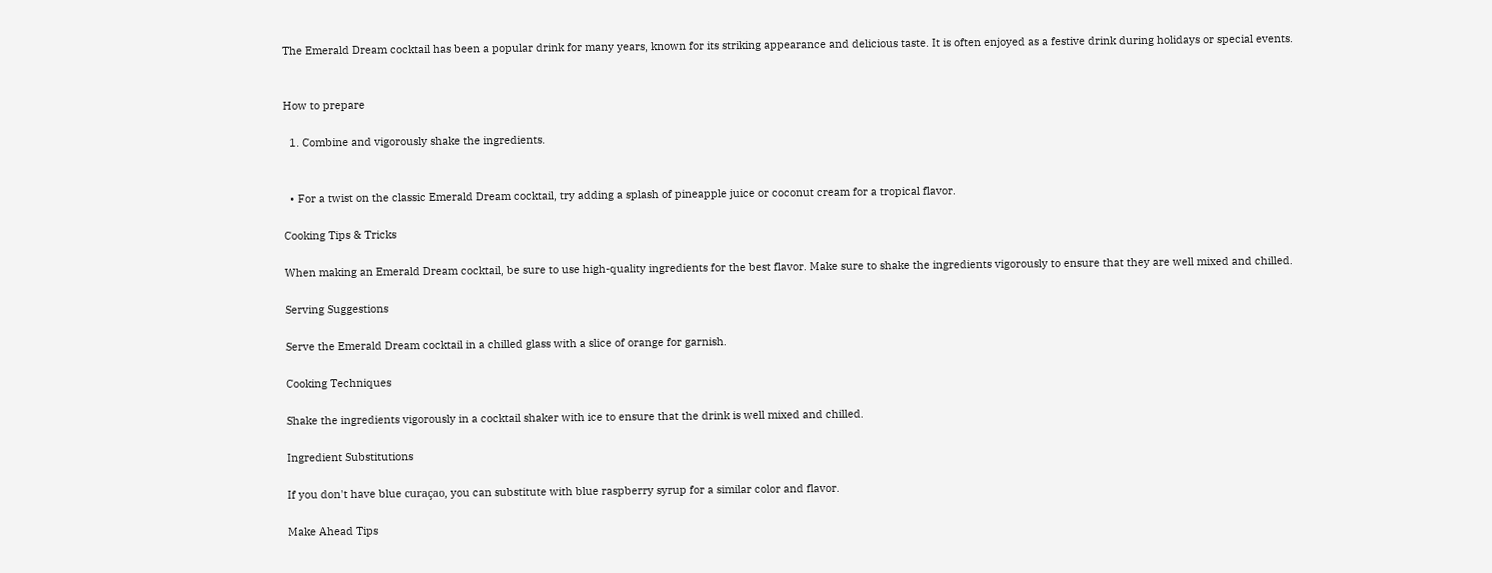The Emerald Dream cocktail has been a popular drink for many years, known for its striking appearance and delicious taste. It is often enjoyed as a festive drink during holidays or special events.


How to prepare

  1. Combine and vigorously shake the ingredients.


  • For a twist on the classic Emerald Dream cocktail, try adding a splash of pineapple juice or coconut cream for a tropical flavor.

Cooking Tips & Tricks

When making an Emerald Dream cocktail, be sure to use high-quality ingredients for the best flavor. Make sure to shake the ingredients vigorously to ensure that they are well mixed and chilled.

Serving Suggestions

Serve the Emerald Dream cocktail in a chilled glass with a slice of orange for garnish.

Cooking Techniques

Shake the ingredients vigorously in a cocktail shaker with ice to ensure that the drink is well mixed and chilled.

Ingredient Substitutions

If you don't have blue curaçao, you can substitute with blue raspberry syrup for a similar color and flavor.

Make Ahead Tips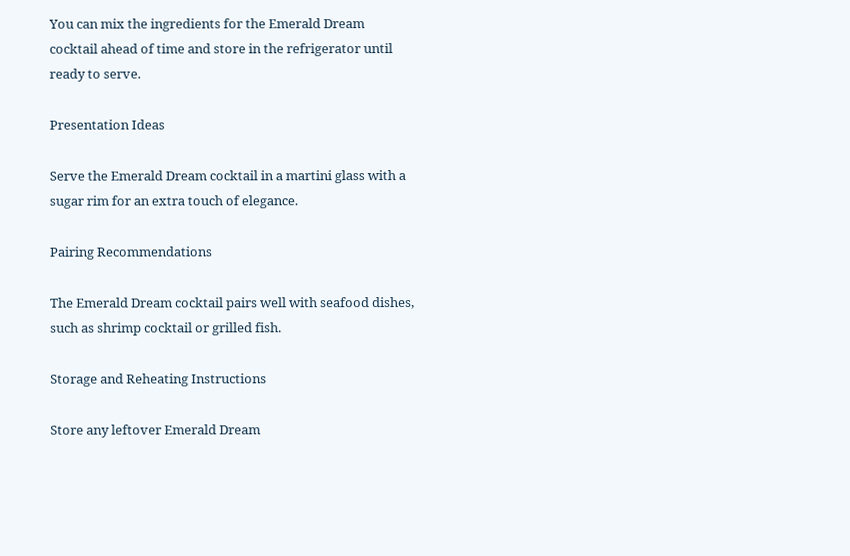You can mix the ingredients for the Emerald Dream cocktail ahead of time and store in the refrigerator until ready to serve.

Presentation Ideas

Serve the Emerald Dream cocktail in a martini glass with a sugar rim for an extra touch of elegance.

Pairing Recommendations

The Emerald Dream cocktail pairs well with seafood dishes, such as shrimp cocktail or grilled fish.

Storage and Reheating Instructions

Store any leftover Emerald Dream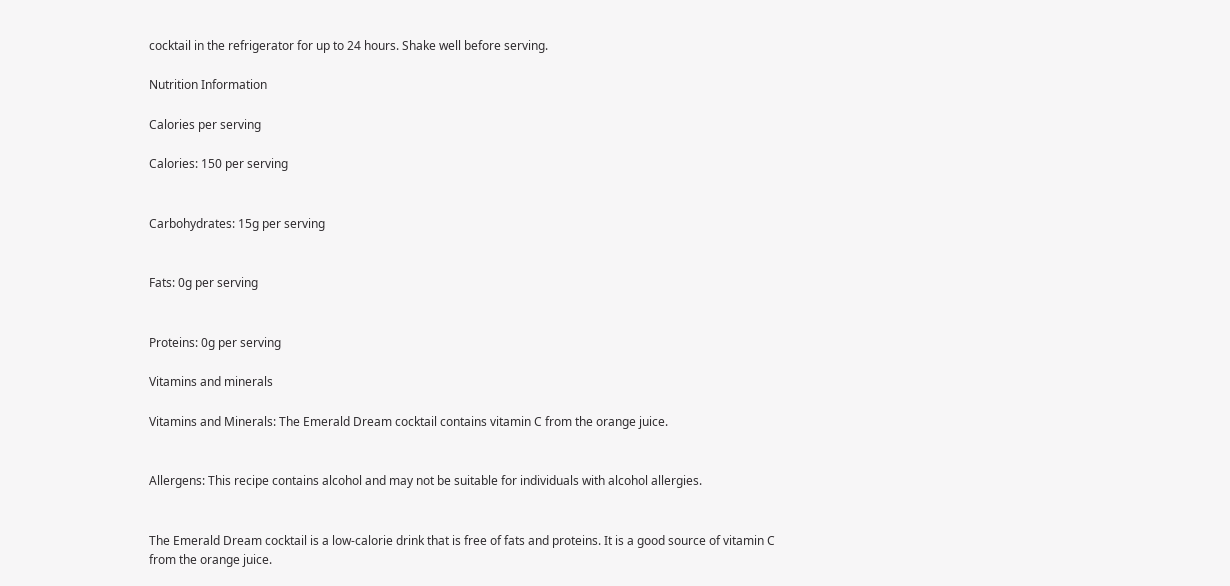cocktail in the refrigerator for up to 24 hours. Shake well before serving.

Nutrition Information

Calories per serving

Calories: 150 per serving


Carbohydrates: 15g per serving


Fats: 0g per serving


Proteins: 0g per serving

Vitamins and minerals

Vitamins and Minerals: The Emerald Dream cocktail contains vitamin C from the orange juice.


Allergens: This recipe contains alcohol and may not be suitable for individuals with alcohol allergies.


The Emerald Dream cocktail is a low-calorie drink that is free of fats and proteins. It is a good source of vitamin C from the orange juice.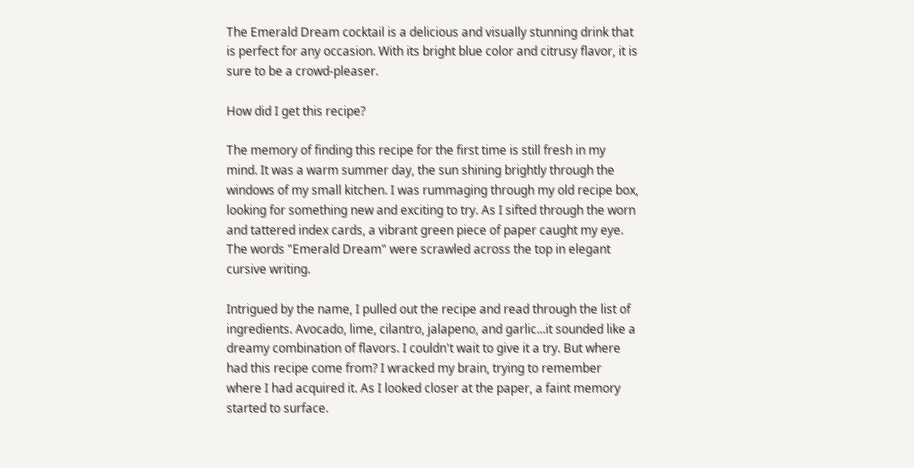The Emerald Dream cocktail is a delicious and visually stunning drink that is perfect for any occasion. With its bright blue color and citrusy flavor, it is sure to be a crowd-pleaser.

How did I get this recipe?

The memory of finding this recipe for the first time is still fresh in my mind. It was a warm summer day, the sun shining brightly through the windows of my small kitchen. I was rummaging through my old recipe box, looking for something new and exciting to try. As I sifted through the worn and tattered index cards, a vibrant green piece of paper caught my eye. The words "Emerald Dream" were scrawled across the top in elegant cursive writing.

Intrigued by the name, I pulled out the recipe and read through the list of ingredients. Avocado, lime, cilantro, jalapeno, and garlic...it sounded like a dreamy combination of flavors. I couldn't wait to give it a try. But where had this recipe come from? I wracked my brain, trying to remember where I had acquired it. As I looked closer at the paper, a faint memory started to surface.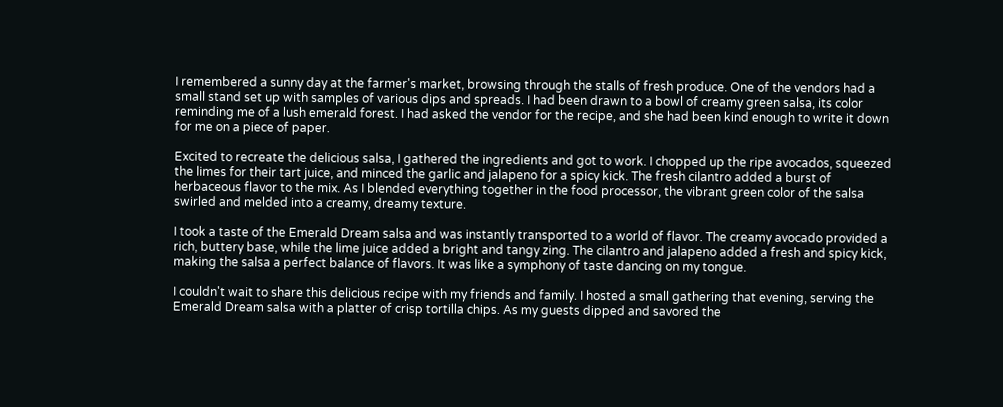I remembered a sunny day at the farmer's market, browsing through the stalls of fresh produce. One of the vendors had a small stand set up with samples of various dips and spreads. I had been drawn to a bowl of creamy green salsa, its color reminding me of a lush emerald forest. I had asked the vendor for the recipe, and she had been kind enough to write it down for me on a piece of paper.

Excited to recreate the delicious salsa, I gathered the ingredients and got to work. I chopped up the ripe avocados, squeezed the limes for their tart juice, and minced the garlic and jalapeno for a spicy kick. The fresh cilantro added a burst of herbaceous flavor to the mix. As I blended everything together in the food processor, the vibrant green color of the salsa swirled and melded into a creamy, dreamy texture.

I took a taste of the Emerald Dream salsa and was instantly transported to a world of flavor. The creamy avocado provided a rich, buttery base, while the lime juice added a bright and tangy zing. The cilantro and jalapeno added a fresh and spicy kick, making the salsa a perfect balance of flavors. It was like a symphony of taste dancing on my tongue.

I couldn't wait to share this delicious recipe with my friends and family. I hosted a small gathering that evening, serving the Emerald Dream salsa with a platter of crisp tortilla chips. As my guests dipped and savored the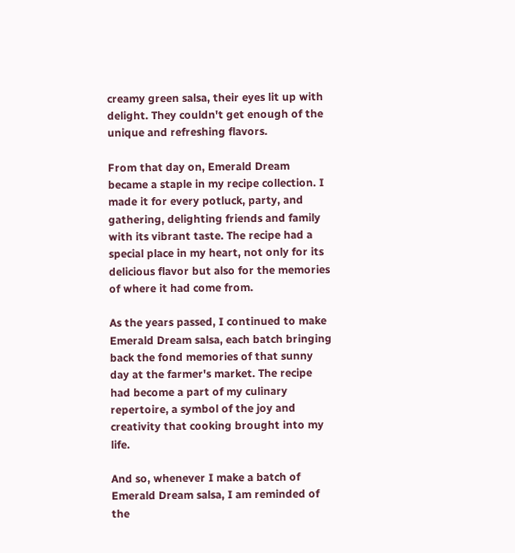creamy green salsa, their eyes lit up with delight. They couldn't get enough of the unique and refreshing flavors.

From that day on, Emerald Dream became a staple in my recipe collection. I made it for every potluck, party, and gathering, delighting friends and family with its vibrant taste. The recipe had a special place in my heart, not only for its delicious flavor but also for the memories of where it had come from.

As the years passed, I continued to make Emerald Dream salsa, each batch bringing back the fond memories of that sunny day at the farmer's market. The recipe had become a part of my culinary repertoire, a symbol of the joy and creativity that cooking brought into my life.

And so, whenever I make a batch of Emerald Dream salsa, I am reminded of the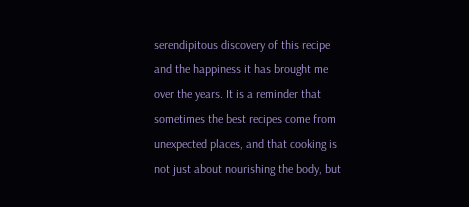serendipitous discovery of this recipe and the happiness it has brought me over the years. It is a reminder that sometimes the best recipes come from unexpected places, and that cooking is not just about nourishing the body, but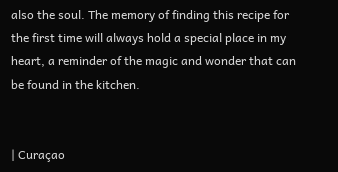also the soul. The memory of finding this recipe for the first time will always hold a special place in my heart, a reminder of the magic and wonder that can be found in the kitchen.


| Curaçao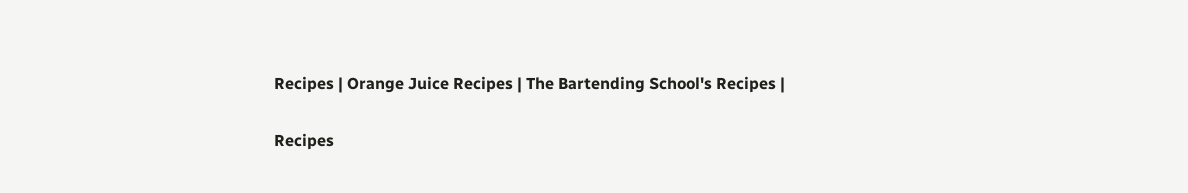Recipes | Orange Juice Recipes | The Bartending School's Recipes |

Recipes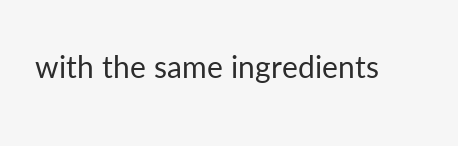with the same ingredients